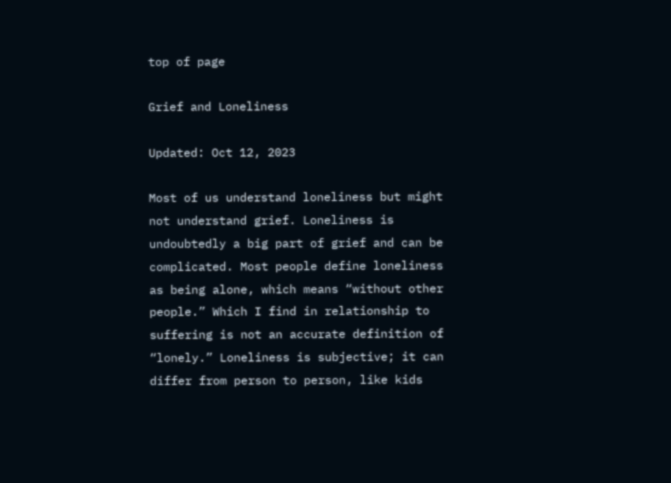top of page

Grief and Loneliness

Updated: Oct 12, 2023

Most of us understand loneliness but might not understand grief. Loneliness is undoubtedly a big part of grief and can be complicated. Most people define loneliness as being alone, which means “without other people.” Which I find in relationship to suffering is not an accurate definition of “lonely.” Loneliness is subjective; it can differ from person to person, like kids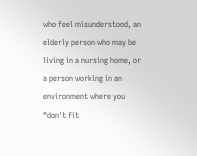who feel misunderstood, an elderly person who may be living in a nursing home, or a person working in an environment where you “don't fit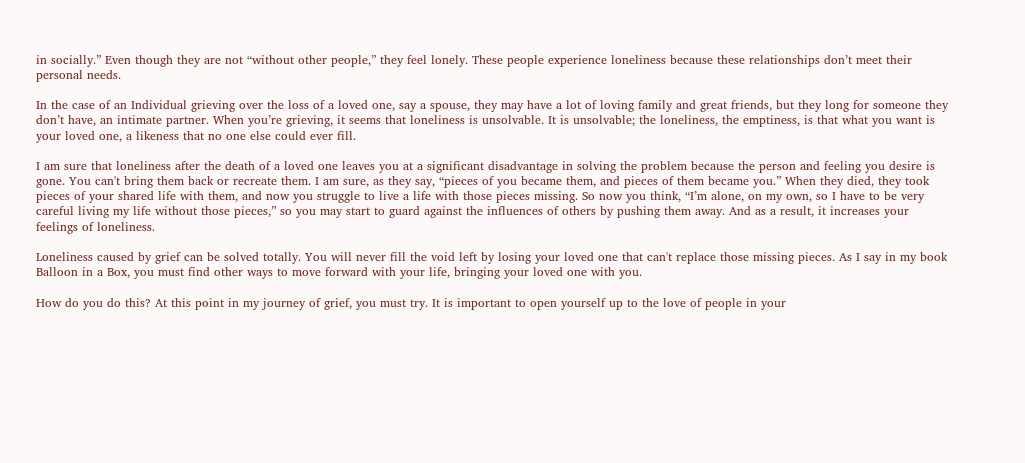in socially.” Even though they are not “without other people,” they feel lonely. These people experience loneliness because these relationships don’t meet their personal needs.

In the case of an Individual grieving over the loss of a loved one, say a spouse, they may have a lot of loving family and great friends, but they long for someone they don’t have, an intimate partner. When you’re grieving, it seems that loneliness is unsolvable. It is unsolvable; the loneliness, the emptiness, is that what you want is your loved one, a likeness that no one else could ever fill.

I am sure that loneliness after the death of a loved one leaves you at a significant disadvantage in solving the problem because the person and feeling you desire is gone. You can't bring them back or recreate them. I am sure, as they say, “pieces of you became them, and pieces of them became you.” When they died, they took pieces of your shared life with them, and now you struggle to live a life with those pieces missing. So now you think, “I’m alone, on my own, so I have to be very careful living my life without those pieces,” so you may start to guard against the influences of others by pushing them away. And as a result, it increases your feelings of loneliness.

Loneliness caused by grief can be solved totally. You will never fill the void left by losing your loved one that can't replace those missing pieces. As I say in my book Balloon in a Box, you must find other ways to move forward with your life, bringing your loved one with you.

How do you do this? At this point in my journey of grief, you must try. It is important to open yourself up to the love of people in your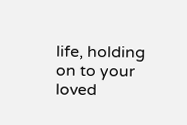life, holding on to your loved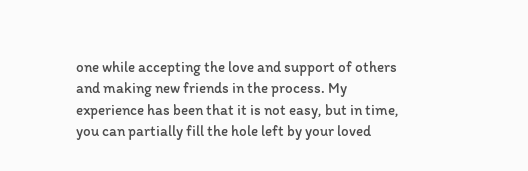one while accepting the love and support of others and making new friends in the process. My experience has been that it is not easy, but in time, you can partially fill the hole left by your loved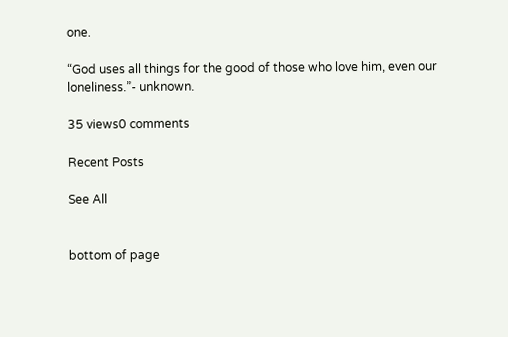one.

“God uses all things for the good of those who love him, even our loneliness.”- unknown.

35 views0 comments

Recent Posts

See All


bottom of page